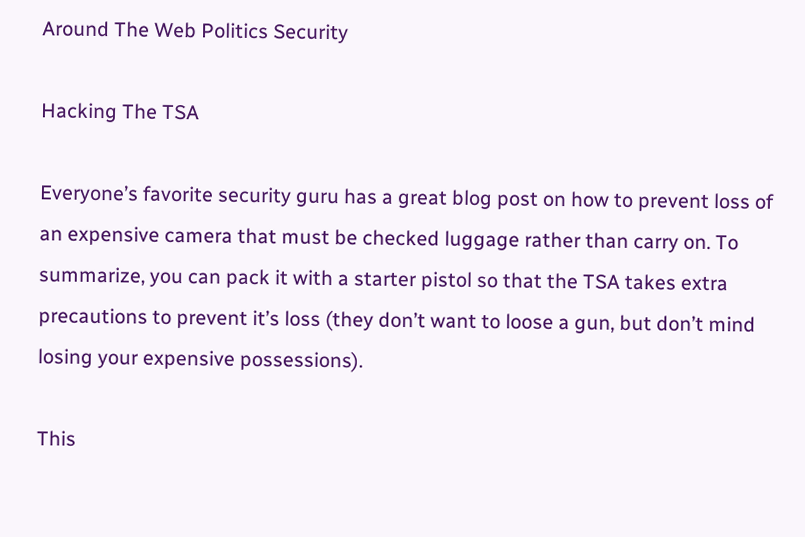Around The Web Politics Security

Hacking The TSA

Everyone’s favorite security guru has a great blog post on how to prevent loss of an expensive camera that must be checked luggage rather than carry on. To summarize, you can pack it with a starter pistol so that the TSA takes extra precautions to prevent it’s loss (they don’t want to loose a gun, but don’t mind losing your expensive possessions).

This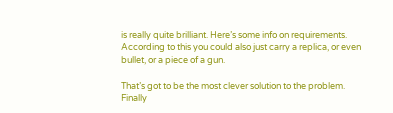is really quite brilliant. Here’s some info on requirements. According to this you could also just carry a replica, or even bullet, or a piece of a gun.

That’s got to be the most clever solution to the problem. Finally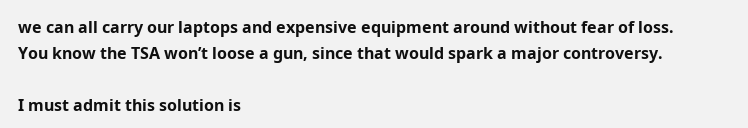we can all carry our laptops and expensive equipment around without fear of loss. You know the TSA won’t loose a gun, since that would spark a major controversy.

I must admit this solution is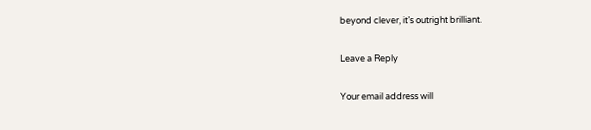beyond clever, it’s outright brilliant.

Leave a Reply

Your email address will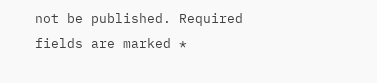not be published. Required fields are marked *